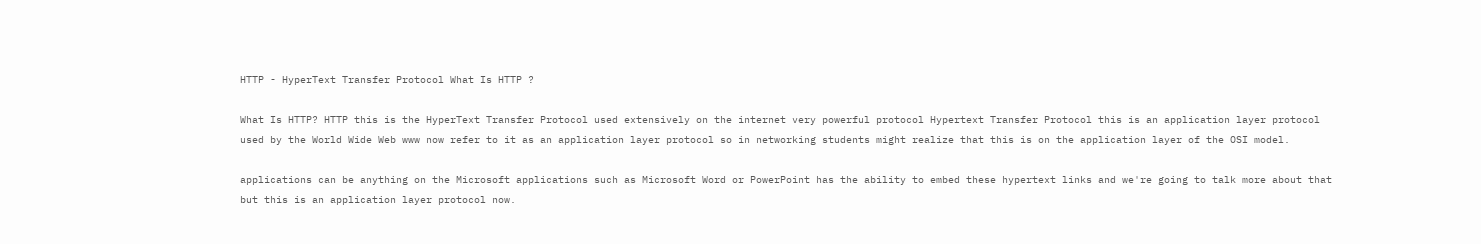HTTP - HyperText Transfer Protocol What Is HTTP ?

What Is HTTP? HTTP this is the HyperText Transfer Protocol used extensively on the internet very powerful protocol Hypertext Transfer Protocol this is an application layer protocol used by the World Wide Web www now refer to it as an application layer protocol so in networking students might realize that this is on the application layer of the OSI model.

applications can be anything on the Microsoft applications such as Microsoft Word or PowerPoint has the ability to embed these hypertext links and we're going to talk more about that but this is an application layer protocol now.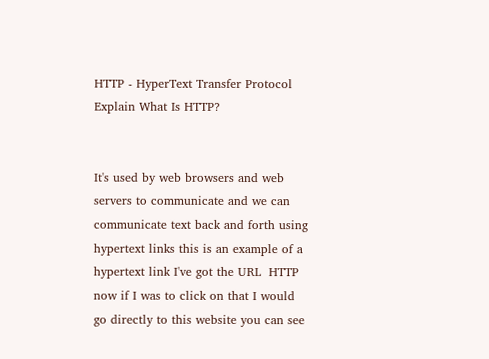HTTP - HyperText Transfer Protocol Explain What Is HTTP?


It's used by web browsers and web servers to communicate and we can communicate text back and forth using hypertext links this is an example of a hypertext link I've got the URL  HTTP now if I was to click on that I would go directly to this website you can see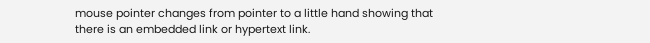mouse pointer changes from pointer to a little hand showing that there is an embedded link or hypertext link.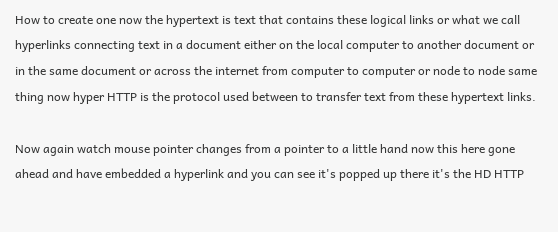How to create one now the hypertext is text that contains these logical links or what we call hyperlinks connecting text in a document either on the local computer to another document or in the same document or across the internet from computer to computer or node to node same thing now hyper HTTP is the protocol used between to transfer text from these hypertext links.

Now again watch mouse pointer changes from a pointer to a little hand now this here gone ahead and have embedded a hyperlink and you can see it's popped up there it's the HD HTTP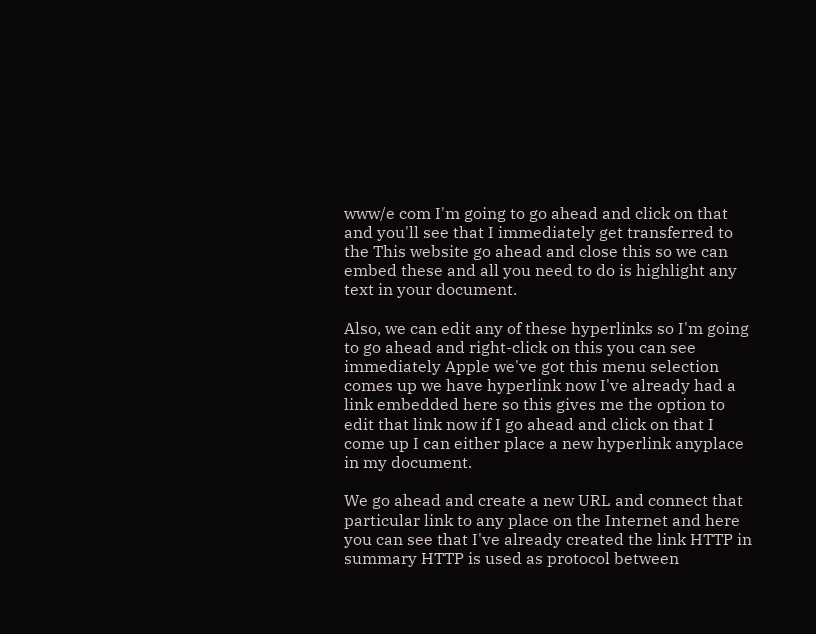www/e com I'm going to go ahead and click on that and you'll see that I immediately get transferred to the This website go ahead and close this so we can embed these and all you need to do is highlight any text in your document.

Also, we can edit any of these hyperlinks so I'm going to go ahead and right-click on this you can see immediately Apple we've got this menu selection comes up we have hyperlink now I've already had a link embedded here so this gives me the option to edit that link now if I go ahead and click on that I come up I can either place a new hyperlink anyplace in my document.

We go ahead and create a new URL and connect that particular link to any place on the Internet and here you can see that I've already created the link HTTP in summary HTTP is used as protocol between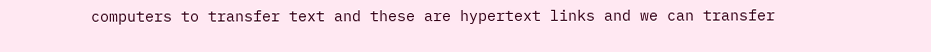computers to transfer text and these are hypertext links and we can transfer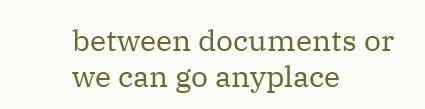between documents or we can go anyplace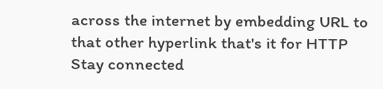across the internet by embedding URL to that other hyperlink that's it for HTTP
Stay connected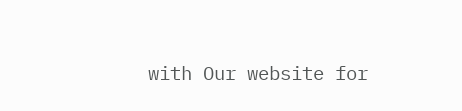with Our website for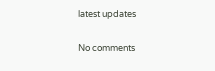latest updates

No comments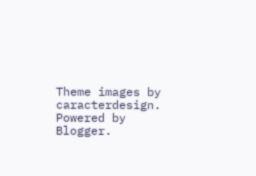Theme images by caracterdesign. Powered by Blogger.